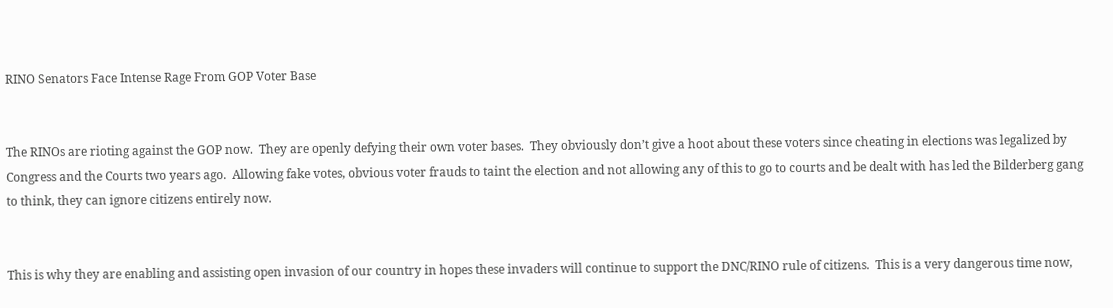RINO Senators Face Intense Rage From GOP Voter Base


The RINOs are rioting against the GOP now.  They are openly defying their own voter bases.  They obviously don’t give a hoot about these voters since cheating in elections was legalized by Congress and the Courts two years ago.  Allowing fake votes, obvious voter frauds to taint the election and not allowing any of this to go to courts and be dealt with has led the Bilderberg gang to think, they can ignore citizens entirely now.


This is why they are enabling and assisting open invasion of our country in hopes these invaders will continue to support the DNC/RINO rule of citizens.  This is a very dangerous time now,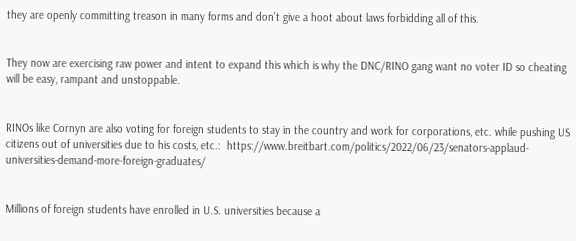they are openly committing treason in many forms and don’t give a hoot about laws forbidding all of this.


They now are exercising raw power and intent to expand this which is why the DNC/RINO gang want no voter ID so cheating will be easy, rampant and unstoppable.


RINOs like Cornyn are also voting for foreign students to stay in the country and work for corporations, etc. while pushing US citizens out of universities due to his costs, etc.:  https://www.breitbart.com/politics/2022/06/23/senators-applaud-universities-demand-more-foreign-graduates/


Millions of foreign students have enrolled in U.S. universities because a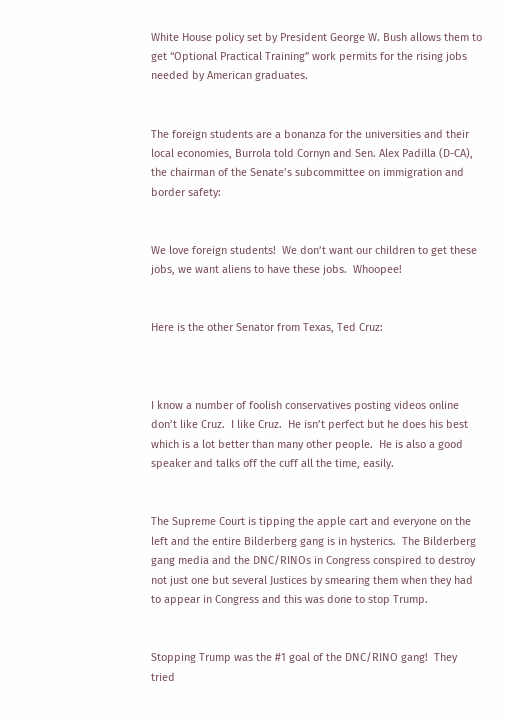White House policy set by President George W. Bush allows them to get “Optional Practical Training” work permits for the rising jobs needed by American graduates.


The foreign students are a bonanza for the universities and their local economies, Burrola told Cornyn and Sen. Alex Padilla (D-CA), the chairman of the Senate’s subcommittee on immigration and border safety:


We love foreign students!  We don’t want our children to get these jobs, we want aliens to have these jobs.  Whoopee!


Here is the other Senator from Texas, Ted Cruz:



I know a number of foolish conservatives posting videos online don’t like Cruz.  I like Cruz.  He isn’t perfect but he does his best which is a lot better than many other people.  He is also a good speaker and talks off the cuff all the time, easily.


The Supreme Court is tipping the apple cart and everyone on the left and the entire Bilderberg gang is in hysterics.  The Bilderberg gang media and the DNC/RINOs in Congress conspired to destroy not just one but several Justices by smearing them when they had to appear in Congress and this was done to stop Trump.


Stopping Trump was the #1 goal of the DNC/RINO gang!  They tried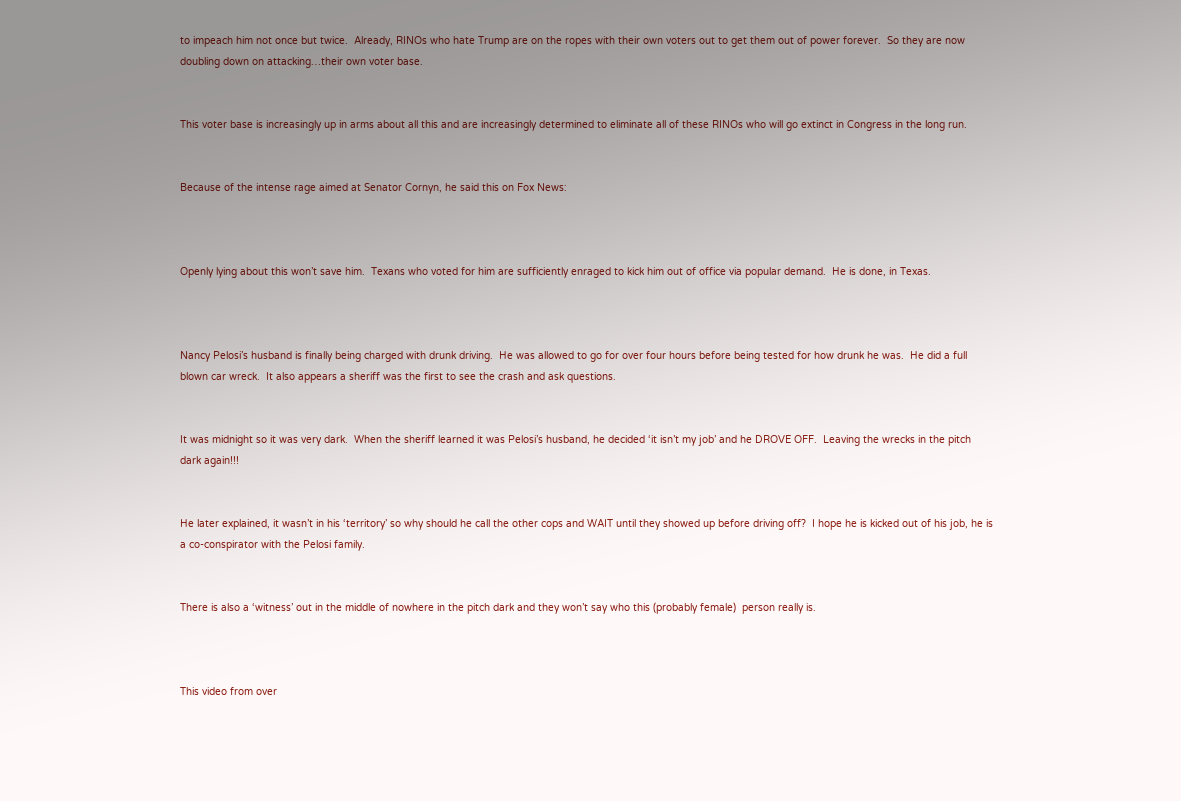to impeach him not once but twice.  Already, RINOs who hate Trump are on the ropes with their own voters out to get them out of power forever.  So they are now doubling down on attacking…their own voter base.


This voter base is increasingly up in arms about all this and are increasingly determined to eliminate all of these RINOs who will go extinct in Congress in the long run.


Because of the intense rage aimed at Senator Cornyn, he said this on Fox News:



Openly lying about this won’t save him.  Texans who voted for him are sufficiently enraged to kick him out of office via popular demand.  He is done, in Texas.



Nancy Pelosi’s husband is finally being charged with drunk driving.  He was allowed to go for over four hours before being tested for how drunk he was.  He did a full blown car wreck.  It also appears a sheriff was the first to see the crash and ask questions.


It was midnight so it was very dark.  When the sheriff learned it was Pelosi’s husband, he decided ‘it isn’t my job’ and he DROVE OFF.  Leaving the wrecks in the pitch dark again!!!


He later explained, it wasn’t in his ‘territory’ so why should he call the other cops and WAIT until they showed up before driving off?  I hope he is kicked out of his job, he is a co-conspirator with the Pelosi family.


There is also a ‘witness’ out in the middle of nowhere in the pitch dark and they won’t say who this (probably female)  person really is.



This video from over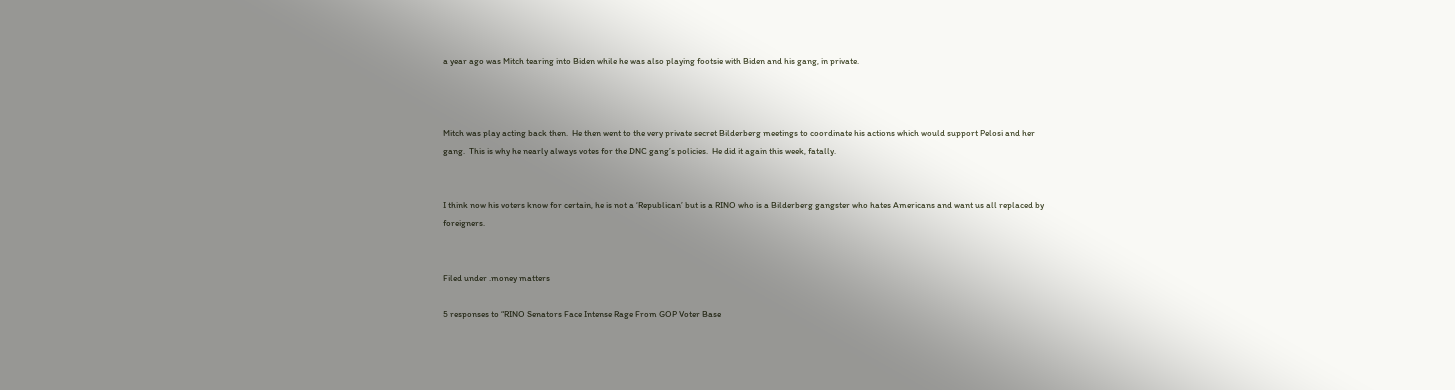a year ago was Mitch tearing into Biden while he was also playing footsie with Biden and his gang, in private.



Mitch was play acting back then.  He then went to the very private secret Bilderberg meetings to coordinate his actions which would support Pelosi and her gang.  This is why he nearly always votes for the DNC gang’s policies.  He did it again this week, fatally.


I think now his voters know for certain, he is not a ‘Republican’ but is a RINO who is a Bilderberg gangster who hates Americans and want us all replaced by foreigners.


Filed under .money matters

5 responses to “RINO Senators Face Intense Rage From GOP Voter Base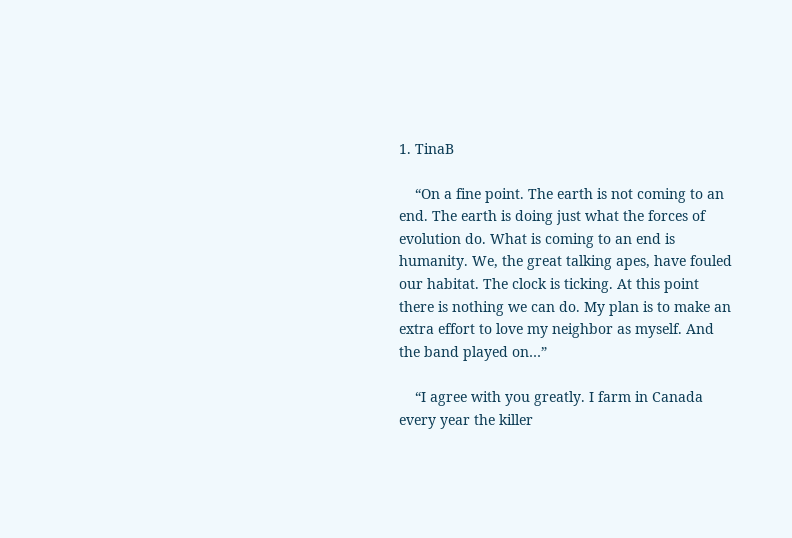1. TinaB

    “On a fine point. The earth is not coming to an end. The earth is doing just what the forces of evolution do. What is coming to an end is humanity. We, the great talking apes, have fouled our habitat. The clock is ticking. At this point there is nothing we can do. My plan is to make an extra effort to love my neighbor as myself. And the band played on…”

    “I agree with you greatly. I farm in Canada every year the killer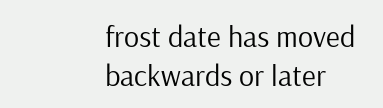frost date has moved backwards or later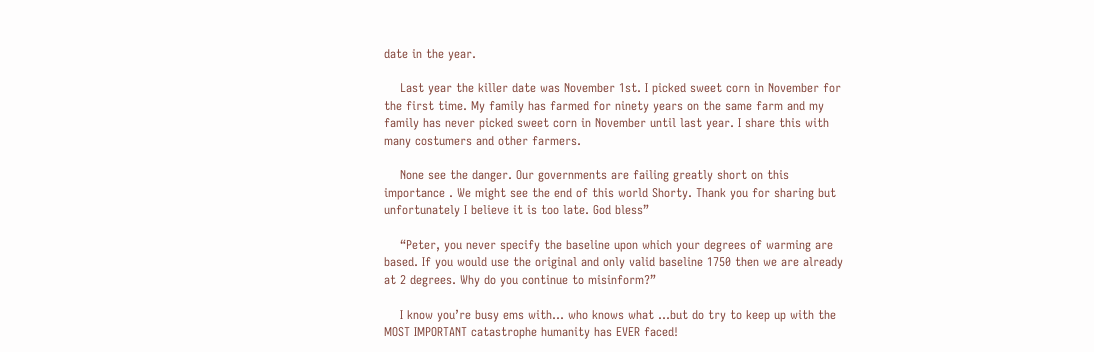date in the year.

    Last year the killer date was November 1st. I picked sweet corn in November for the first time. My family has farmed for ninety years on the same farm and my family has never picked sweet corn in November until last year. I share this with many costumers and other farmers.

    None see the danger. Our governments are failing greatly short on this importance . We might see the end of this world Shorty. Thank you for sharing but unfortunately I believe it is too late. God bless”

    “Peter, you never specify the baseline upon which your degrees of warming are based. If you would use the original and only valid baseline 1750 then we are already at 2 degrees. Why do you continue to misinform?”

    I know you’re busy ems with… who knows what …but do try to keep up with the MOST IMPORTANT catastrophe humanity has EVER faced!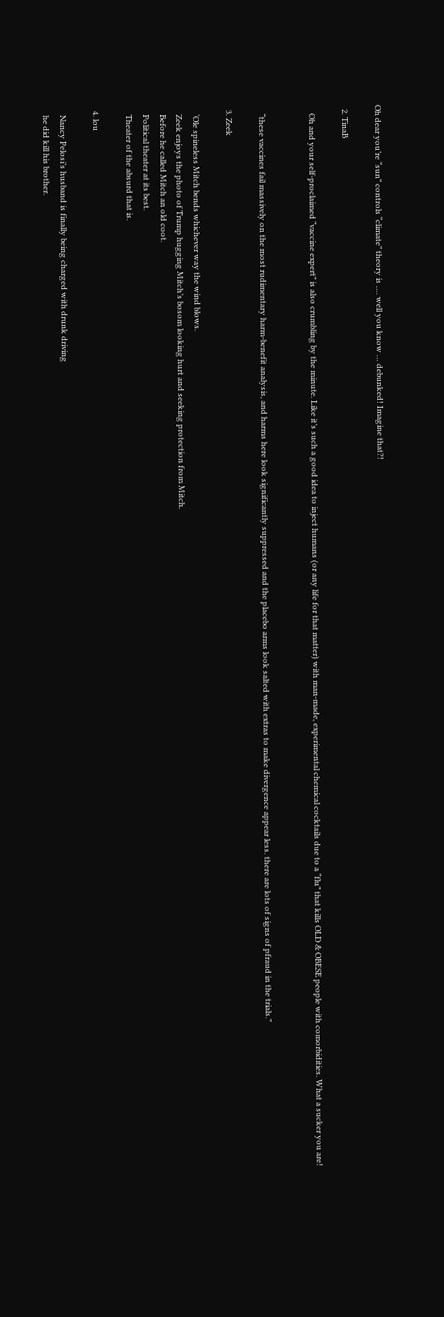Oh dear you’re “sun” controls “climate” theory is …. well you know … debunked! Imagine that?!

  2. TinaB

    Oh and your self-proclaimed “vaccine expert” is also crumbling by the minute. Like it’s such a good idea to inject humans (or any life for that matter) with man-made, experimental chemical cocktails due to a “flu” that kills OLD & OBESE people with comorbidities. What a sucker you are!


    “these vaccines fail massively on the most rudimentary harm-benefit analysis, and harms here look significantly suppressed and the placebo arms look salted with extras to make divergence appear less. there are lots of signs of pfraud in the trials.”

  3. Zeek

    ‘Ole spineless Mitch bends whichever way the wind blows.
    Zeek enjoys the photo of Trump hugging Mitch’s bosom looking hurt and seeking protection from Mitch.
    Before he called Mitch an old coot.
    Political theater at its best.
    Theater of the absurd that is.

  4. lou

    Nancy Pelosi’s husband is finally being charged with drunk driving
    he did kill his brother.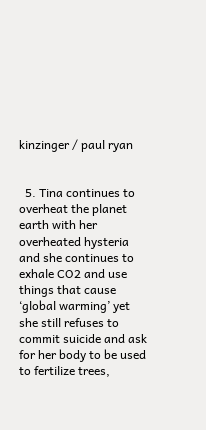kinzinger / paul ryan


  5. Tina continues to overheat the planet earth with her overheated hysteria and she continues to exhale CO2 and use things that cause ‘global warming’ yet she still refuses to commit suicide and ask for her body to be used to fertilize trees,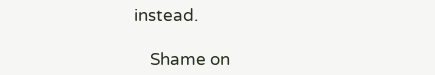instead.

    Shame on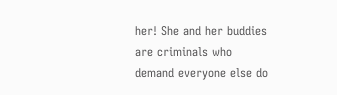her! She and her buddies are criminals who demand everyone else do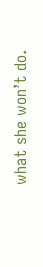what she won’t do.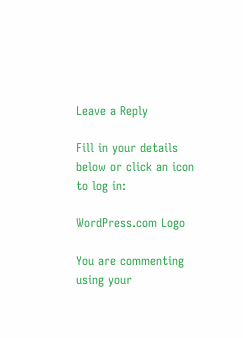Leave a Reply

Fill in your details below or click an icon to log in:

WordPress.com Logo

You are commenting using your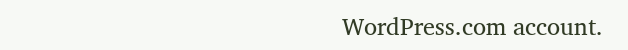WordPress.com account.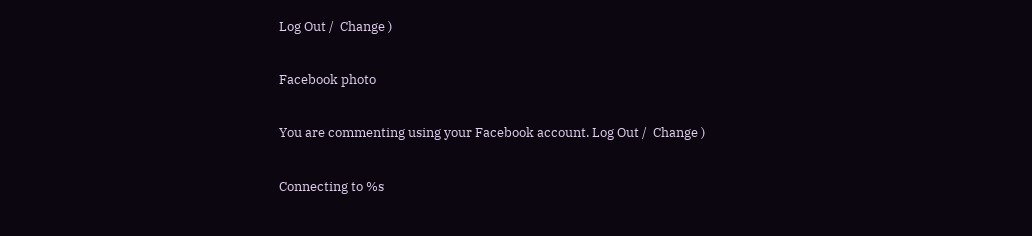Log Out /  Change )

Facebook photo

You are commenting using your Facebook account. Log Out /  Change )

Connecting to %s